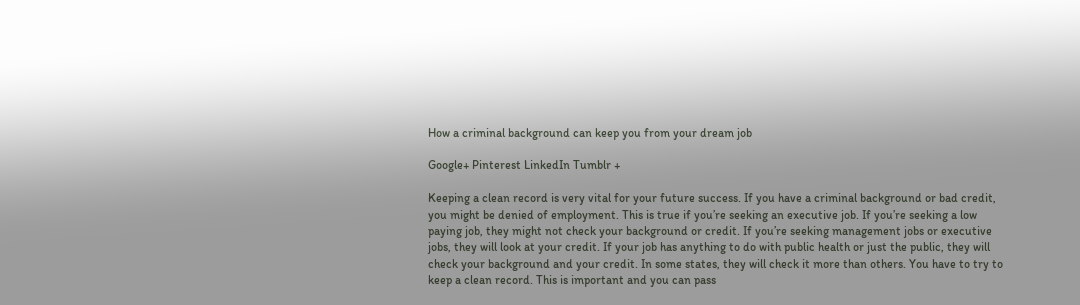How a criminal background can keep you from your dream job

Google+ Pinterest LinkedIn Tumblr +

Keeping a clean record is very vital for your future success. If you have a criminal background or bad credit, you might be denied of employment. This is true if you’re seeking an executive job. If you’re seeking a low paying job, they might not check your background or credit. If you’re seeking management jobs or executive jobs, they will look at your credit. If your job has anything to do with public health or just the public, they will check your background and your credit. In some states, they will check it more than others. You have to try to keep a clean record. This is important and you can pass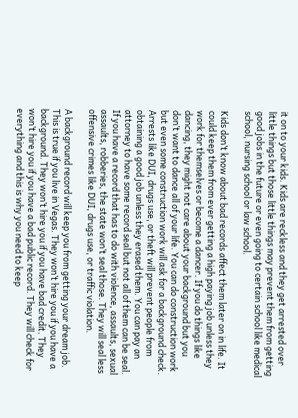it on to your kids. Kids are reckless and they get arrested over little things but those little things may prevent them from getting good jobs in the future or even going to certain school like medical school, nursing school or law school.

Kids don’t know about bad records affect them later on in life. It could keep them from ever getting a high paying job unless they work for themselves or become a dancer. If you do things like dancing, they might not care about your background but you don’t want to dance all of your life. You can do construction work but even some construction work will ask for a background check. Arrests like DUI, drugs use, or theft will prevent people from obtaining a good job unless they erased them. You can pay an attorney to have some record seal but not all of them can be seal. If you have a record that has to do with violence, assaults, sexual assaults, robberies, the state won’t seal those. They will seal less offensive crimes like DUI, drugs use, or traffic violation.

A background record will keep you from getting your dream job. This is true if you live in Vegas. They won’t hire you if you have a background. They won’t hire you if you have bad credit. They won’t hire you if you have a bad public record. They will check for everything and this is why you need to keep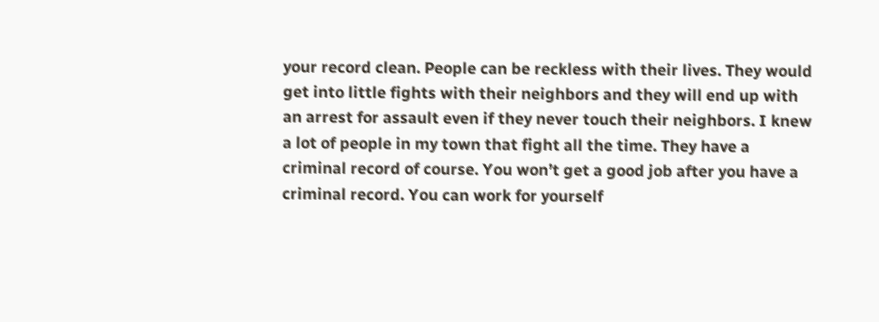your record clean. People can be reckless with their lives. They would get into little fights with their neighbors and they will end up with an arrest for assault even if they never touch their neighbors. I knew a lot of people in my town that fight all the time. They have a criminal record of course. You won’t get a good job after you have a criminal record. You can work for yourself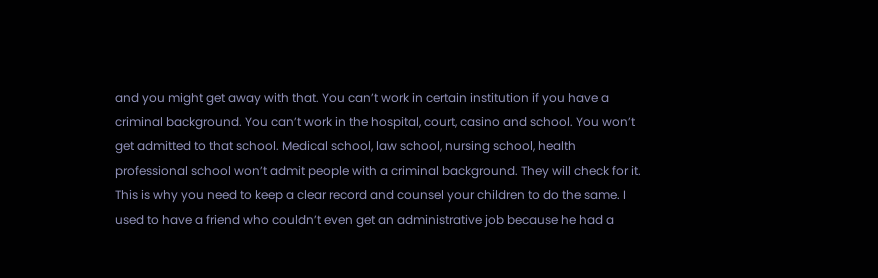and you might get away with that. You can’t work in certain institution if you have a criminal background. You can’t work in the hospital, court, casino and school. You won’t get admitted to that school. Medical school, law school, nursing school, health professional school won’t admit people with a criminal background. They will check for it. This is why you need to keep a clear record and counsel your children to do the same. I used to have a friend who couldn’t even get an administrative job because he had a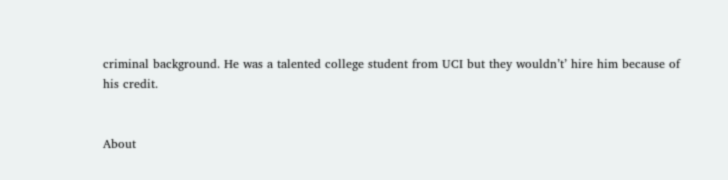criminal background. He was a talented college student from UCI but they wouldn’t’ hire him because of his credit.


About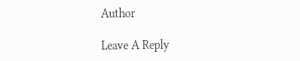Author

Leave A Reply